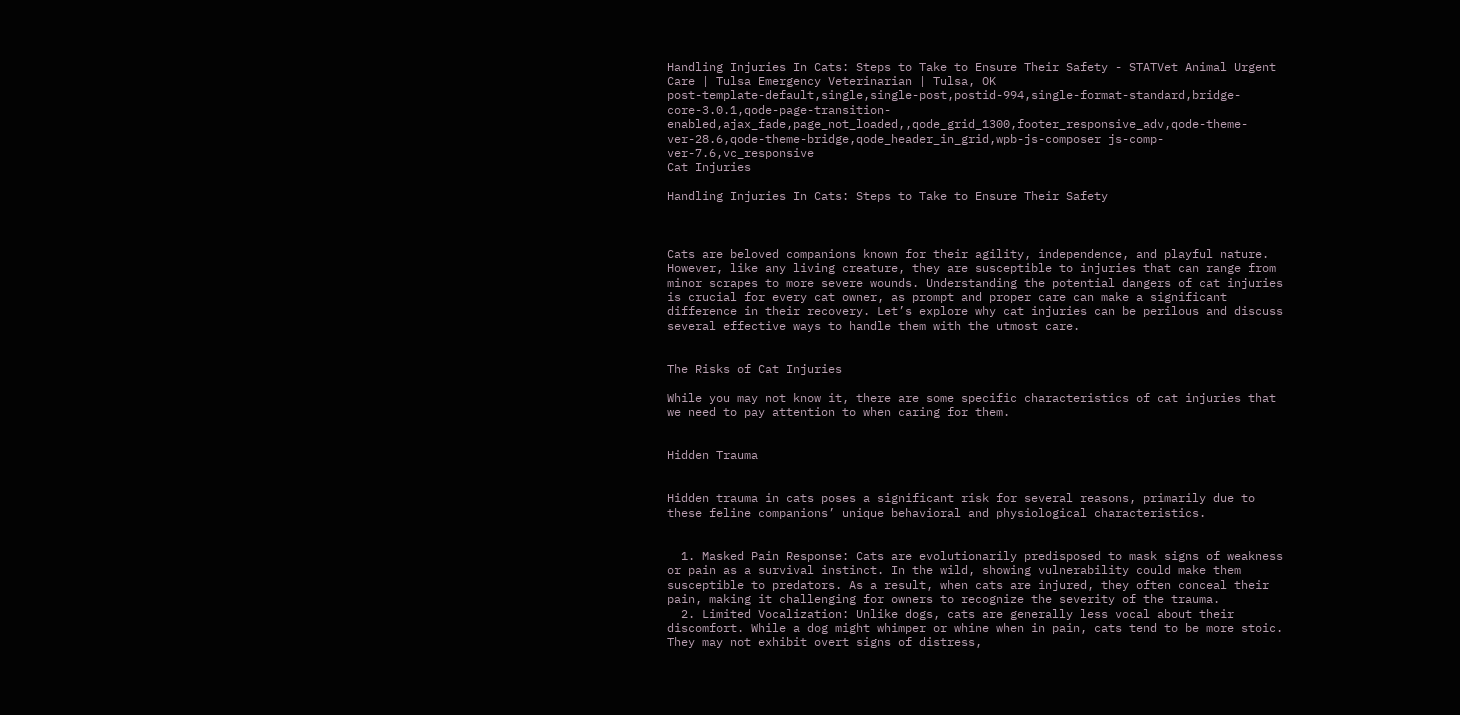Handling Injuries In Cats: Steps to Take to Ensure Their Safety - STATVet Animal Urgent Care | Tulsa Emergency Veterinarian | Tulsa, OK
post-template-default,single,single-post,postid-994,single-format-standard,bridge-core-3.0.1,qode-page-transition-enabled,ajax_fade,page_not_loaded,,qode_grid_1300,footer_responsive_adv,qode-theme-ver-28.6,qode-theme-bridge,qode_header_in_grid,wpb-js-composer js-comp-ver-7.6,vc_responsive
Cat Injuries

Handling Injuries In Cats: Steps to Take to Ensure Their Safety



Cats are beloved companions known for their agility, independence, and playful nature. However, like any living creature, they are susceptible to injuries that can range from minor scrapes to more severe wounds. Understanding the potential dangers of cat injuries is crucial for every cat owner, as prompt and proper care can make a significant difference in their recovery. Let’s explore why cat injuries can be perilous and discuss several effective ways to handle them with the utmost care.


The Risks of Cat Injuries

While you may not know it, there are some specific characteristics of cat injuries that we need to pay attention to when caring for them.


Hidden Trauma


Hidden trauma in cats poses a significant risk for several reasons, primarily due to these feline companions’ unique behavioral and physiological characteristics.


  1. Masked Pain Response: Cats are evolutionarily predisposed to mask signs of weakness or pain as a survival instinct. In the wild, showing vulnerability could make them susceptible to predators. As a result, when cats are injured, they often conceal their pain, making it challenging for owners to recognize the severity of the trauma.
  2. Limited Vocalization: Unlike dogs, cats are generally less vocal about their discomfort. While a dog might whimper or whine when in pain, cats tend to be more stoic. They may not exhibit overt signs of distress,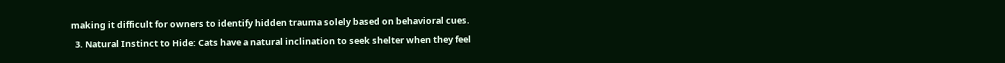making it difficult for owners to identify hidden trauma solely based on behavioral cues.
  3. Natural Instinct to Hide: Cats have a natural inclination to seek shelter when they feel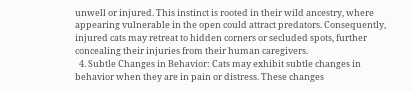unwell or injured. This instinct is rooted in their wild ancestry, where appearing vulnerable in the open could attract predators. Consequently, injured cats may retreat to hidden corners or secluded spots, further concealing their injuries from their human caregivers.
  4. Subtle Changes in Behavior: Cats may exhibit subtle changes in behavior when they are in pain or distress. These changes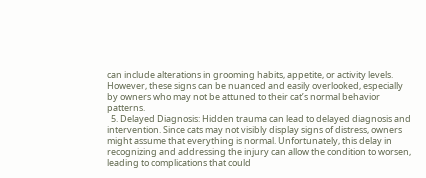can include alterations in grooming habits, appetite, or activity levels. However, these signs can be nuanced and easily overlooked, especially by owners who may not be attuned to their cat’s normal behavior patterns.
  5. Delayed Diagnosis: Hidden trauma can lead to delayed diagnosis and intervention. Since cats may not visibly display signs of distress, owners might assume that everything is normal. Unfortunately, this delay in recognizing and addressing the injury can allow the condition to worsen, leading to complications that could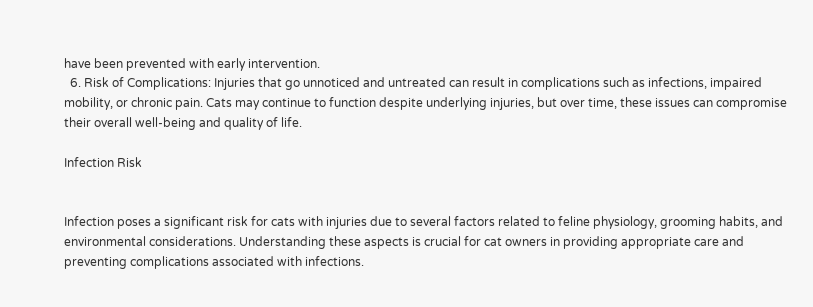have been prevented with early intervention.
  6. Risk of Complications: Injuries that go unnoticed and untreated can result in complications such as infections, impaired mobility, or chronic pain. Cats may continue to function despite underlying injuries, but over time, these issues can compromise their overall well-being and quality of life.

Infection Risk


Infection poses a significant risk for cats with injuries due to several factors related to feline physiology, grooming habits, and environmental considerations. Understanding these aspects is crucial for cat owners in providing appropriate care and preventing complications associated with infections.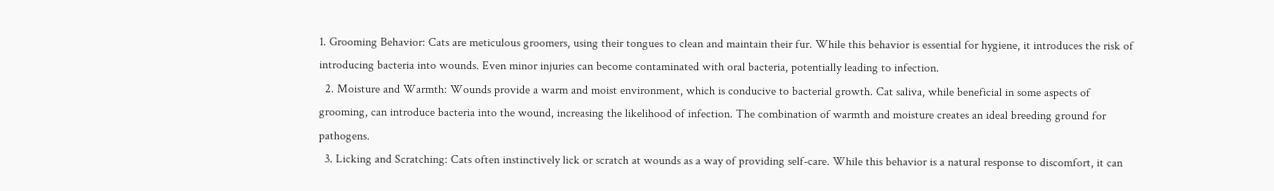1. Grooming Behavior: Cats are meticulous groomers, using their tongues to clean and maintain their fur. While this behavior is essential for hygiene, it introduces the risk of introducing bacteria into wounds. Even minor injuries can become contaminated with oral bacteria, potentially leading to infection.
  2. Moisture and Warmth: Wounds provide a warm and moist environment, which is conducive to bacterial growth. Cat saliva, while beneficial in some aspects of grooming, can introduce bacteria into the wound, increasing the likelihood of infection. The combination of warmth and moisture creates an ideal breeding ground for pathogens.
  3. Licking and Scratching: Cats often instinctively lick or scratch at wounds as a way of providing self-care. While this behavior is a natural response to discomfort, it can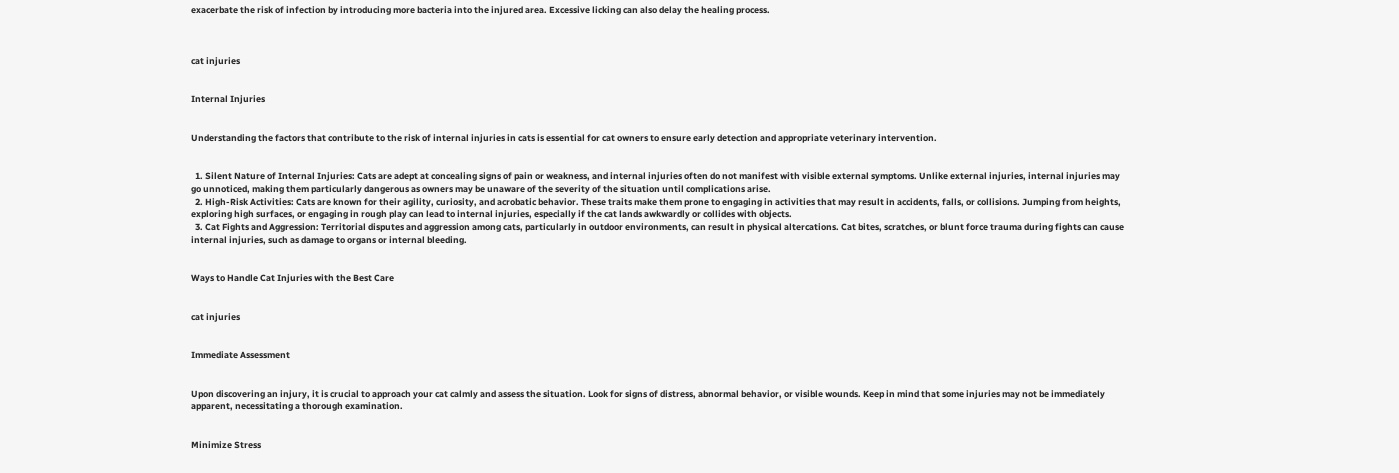exacerbate the risk of infection by introducing more bacteria into the injured area. Excessive licking can also delay the healing process.



cat injuries


Internal Injuries


Understanding the factors that contribute to the risk of internal injuries in cats is essential for cat owners to ensure early detection and appropriate veterinary intervention.


  1. Silent Nature of Internal Injuries: Cats are adept at concealing signs of pain or weakness, and internal injuries often do not manifest with visible external symptoms. Unlike external injuries, internal injuries may go unnoticed, making them particularly dangerous as owners may be unaware of the severity of the situation until complications arise.
  2. High-Risk Activities: Cats are known for their agility, curiosity, and acrobatic behavior. These traits make them prone to engaging in activities that may result in accidents, falls, or collisions. Jumping from heights, exploring high surfaces, or engaging in rough play can lead to internal injuries, especially if the cat lands awkwardly or collides with objects.
  3. Cat Fights and Aggression: Territorial disputes and aggression among cats, particularly in outdoor environments, can result in physical altercations. Cat bites, scratches, or blunt force trauma during fights can cause internal injuries, such as damage to organs or internal bleeding.


Ways to Handle Cat Injuries with the Best Care


cat injuries


Immediate Assessment


Upon discovering an injury, it is crucial to approach your cat calmly and assess the situation. Look for signs of distress, abnormal behavior, or visible wounds. Keep in mind that some injuries may not be immediately apparent, necessitating a thorough examination.


Minimize Stress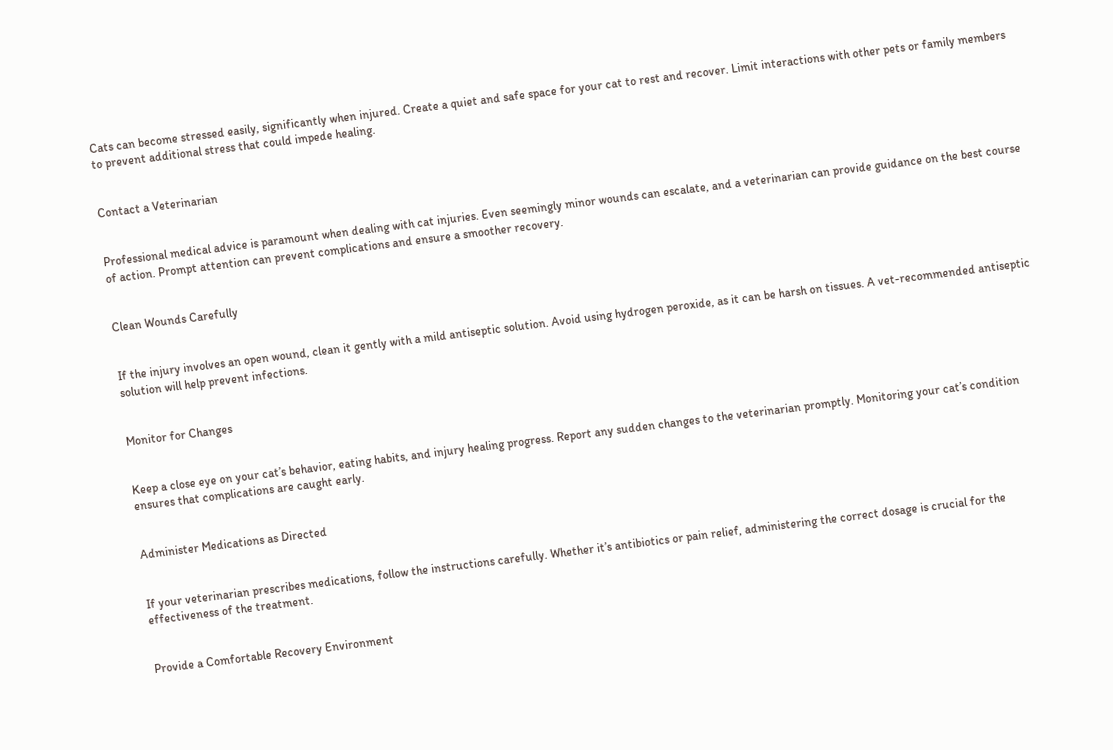Cats can become stressed easily, significantly when injured. Create a quiet and safe space for your cat to rest and recover. Limit interactions with other pets or family members to prevent additional stress that could impede healing.


Contact a Veterinarian


Professional medical advice is paramount when dealing with cat injuries. Even seemingly minor wounds can escalate, and a veterinarian can provide guidance on the best course of action. Prompt attention can prevent complications and ensure a smoother recovery.


Clean Wounds Carefully


If the injury involves an open wound, clean it gently with a mild antiseptic solution. Avoid using hydrogen peroxide, as it can be harsh on tissues. A vet-recommended antiseptic solution will help prevent infections.


Monitor for Changes


Keep a close eye on your cat’s behavior, eating habits, and injury healing progress. Report any sudden changes to the veterinarian promptly. Monitoring your cat’s condition ensures that complications are caught early.


Administer Medications as Directed


If your veterinarian prescribes medications, follow the instructions carefully. Whether it’s antibiotics or pain relief, administering the correct dosage is crucial for the effectiveness of the treatment.


Provide a Comfortable Recovery Environment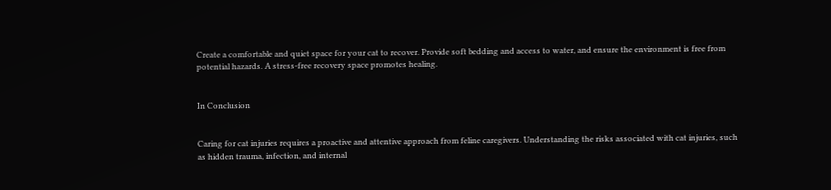Create a comfortable and quiet space for your cat to recover. Provide soft bedding and access to water, and ensure the environment is free from potential hazards. A stress-free recovery space promotes healing.


In Conclusion


Caring for cat injuries requires a proactive and attentive approach from feline caregivers. Understanding the risks associated with cat injuries, such as hidden trauma, infection, and internal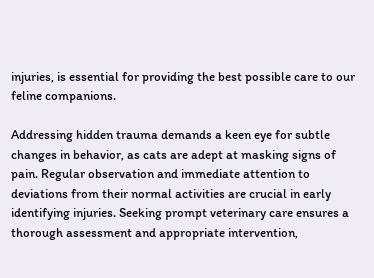injuries, is essential for providing the best possible care to our feline companions.

Addressing hidden trauma demands a keen eye for subtle changes in behavior, as cats are adept at masking signs of pain. Regular observation and immediate attention to deviations from their normal activities are crucial in early identifying injuries. Seeking prompt veterinary care ensures a thorough assessment and appropriate intervention,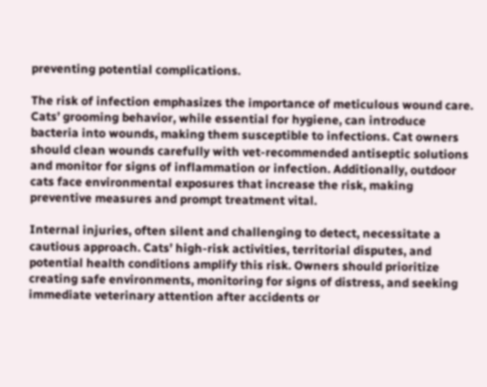preventing potential complications.

The risk of infection emphasizes the importance of meticulous wound care. Cats’ grooming behavior, while essential for hygiene, can introduce bacteria into wounds, making them susceptible to infections. Cat owners should clean wounds carefully with vet-recommended antiseptic solutions and monitor for signs of inflammation or infection. Additionally, outdoor cats face environmental exposures that increase the risk, making preventive measures and prompt treatment vital.

Internal injuries, often silent and challenging to detect, necessitate a cautious approach. Cats’ high-risk activities, territorial disputes, and potential health conditions amplify this risk. Owners should prioritize creating safe environments, monitoring for signs of distress, and seeking immediate veterinary attention after accidents or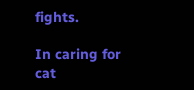fights.

In caring for cat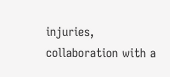injuries, collaboration with a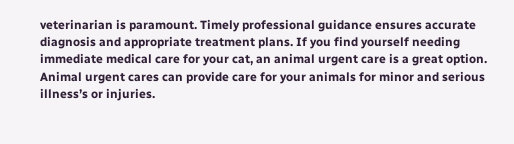veterinarian is paramount. Timely professional guidance ensures accurate diagnosis and appropriate treatment plans. If you find yourself needing immediate medical care for your cat, an animal urgent care is a great option. Animal urgent cares can provide care for your animals for minor and serious illness’s or injuries.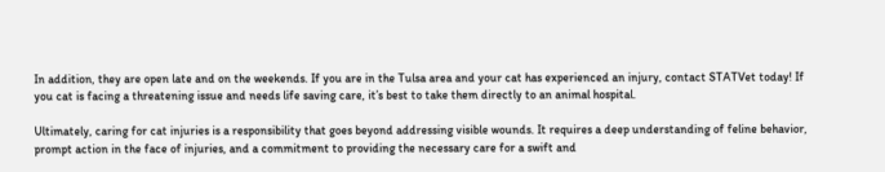In addition, they are open late and on the weekends. If you are in the Tulsa area and your cat has experienced an injury, contact STATVet today! If you cat is facing a threatening issue and needs life saving care, it’s best to take them directly to an animal hospital.

Ultimately, caring for cat injuries is a responsibility that goes beyond addressing visible wounds. It requires a deep understanding of feline behavior, prompt action in the face of injuries, and a commitment to providing the necessary care for a swift and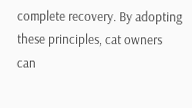complete recovery. By adopting these principles, cat owners can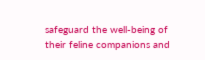safeguard the well-being of their feline companions and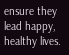ensure they lead happy, healthy lives.